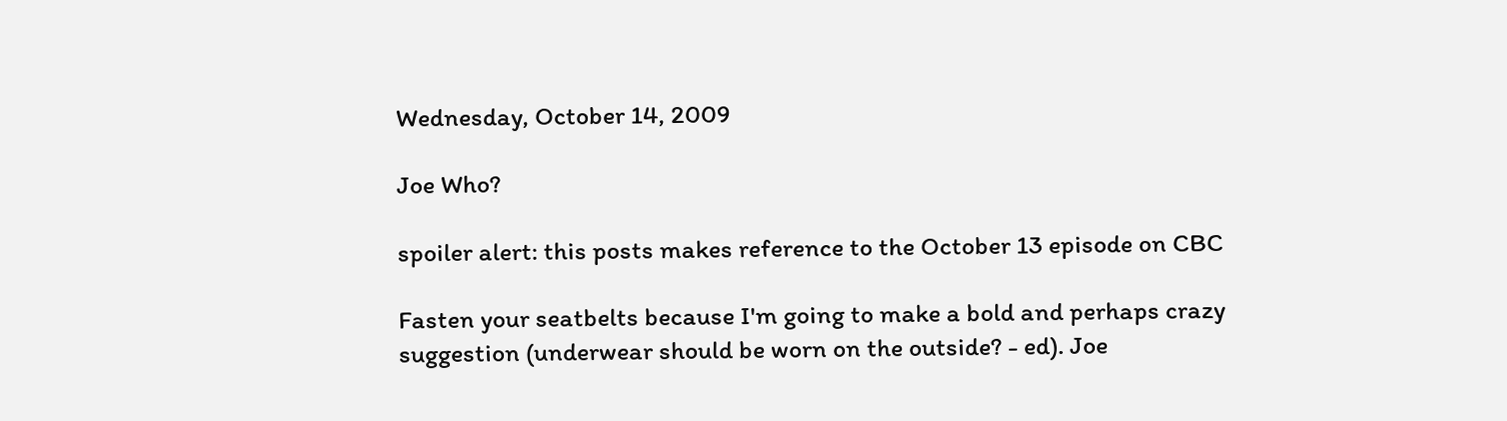Wednesday, October 14, 2009

Joe Who?

spoiler alert: this posts makes reference to the October 13 episode on CBC

Fasten your seatbelts because I'm going to make a bold and perhaps crazy suggestion (underwear should be worn on the outside? - ed). Joe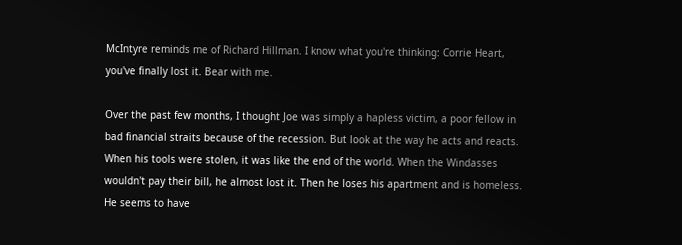McIntyre reminds me of Richard Hillman. I know what you're thinking: Corrie Heart, you've finally lost it. Bear with me.

Over the past few months, I thought Joe was simply a hapless victim, a poor fellow in bad financial straits because of the recession. But look at the way he acts and reacts. When his tools were stolen, it was like the end of the world. When the Windasses wouldn't pay their bill, he almost lost it. Then he loses his apartment and is homeless. He seems to have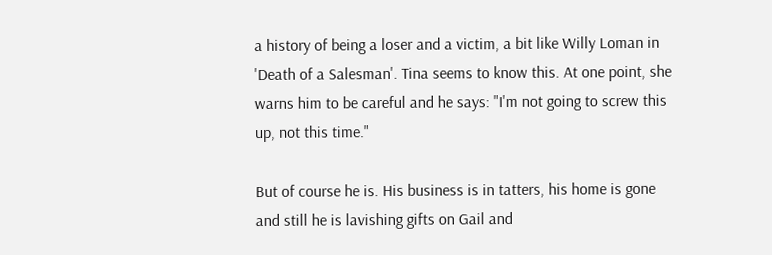a history of being a loser and a victim, a bit like Willy Loman in 'Death of a Salesman'. Tina seems to know this. At one point, she warns him to be careful and he says: "I'm not going to screw this up, not this time."

But of course he is. His business is in tatters, his home is gone and still he is lavishing gifts on Gail and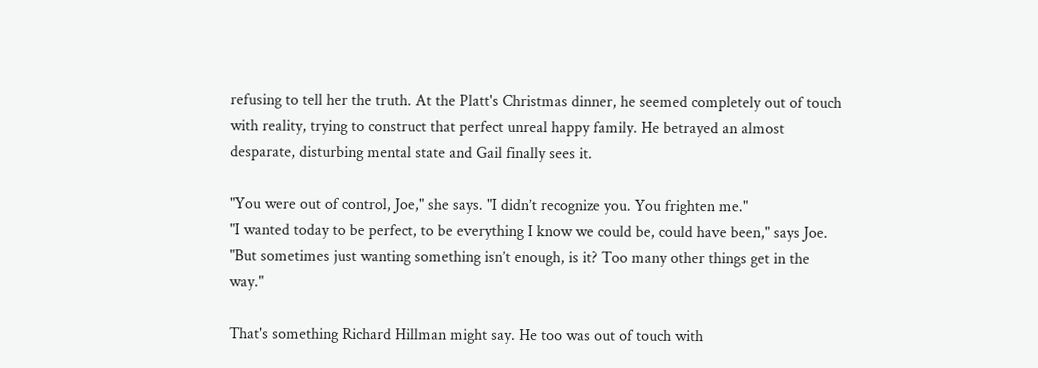refusing to tell her the truth. At the Platt's Christmas dinner, he seemed completely out of touch with reality, trying to construct that perfect unreal happy family. He betrayed an almost desparate, disturbing mental state and Gail finally sees it.

"You were out of control, Joe," she says. "I didn’t recognize you. You frighten me."
"I wanted today to be perfect, to be everything I know we could be, could have been," says Joe. "But sometimes just wanting something isn’t enough, is it? Too many other things get in the way."

That's something Richard Hillman might say. He too was out of touch with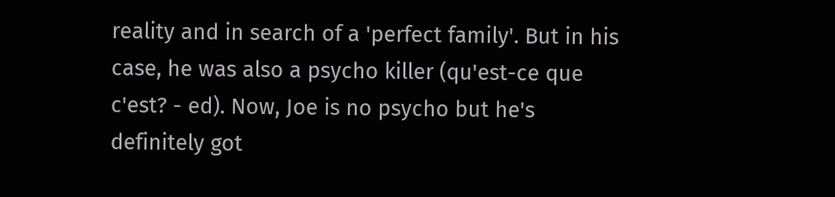reality and in search of a 'perfect family'. But in his case, he was also a psycho killer (qu'est-ce que c'est? - ed). Now, Joe is no psycho but he's definitely got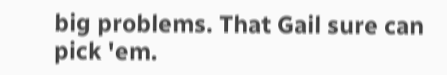big problems. That Gail sure can pick 'em.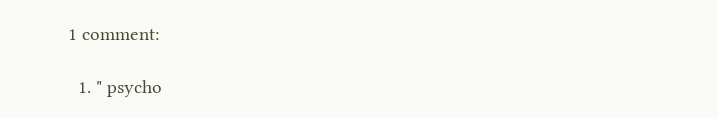1 comment:

  1. " psycho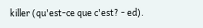killer (qu'est-ce que c'est? - ed).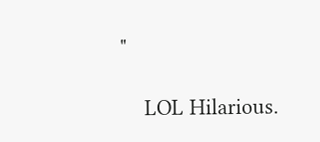"

    LOL Hilarious.